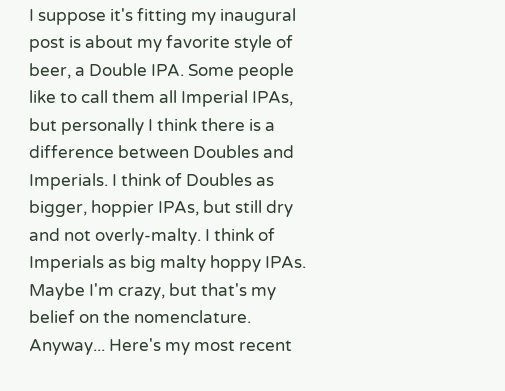I suppose it's fitting my inaugural post is about my favorite style of beer, a Double IPA. Some people like to call them all Imperial IPAs, but personally I think there is a difference between Doubles and Imperials. I think of Doubles as bigger, hoppier IPAs, but still dry and not overly-malty. I think of Imperials as big malty hoppy IPAs. Maybe I'm crazy, but that's my belief on the nomenclature. Anyway... Here's my most recent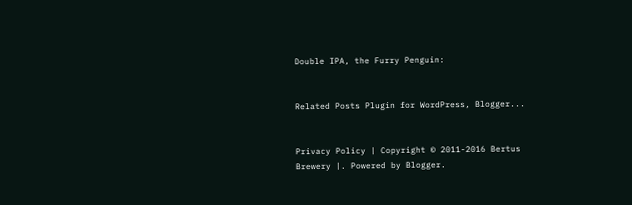Double IPA, the Furry Penguin:


Related Posts Plugin for WordPress, Blogger...


Privacy Policy | Copyright © 2011-2016 Bertus Brewery |. Powered by Blogger.